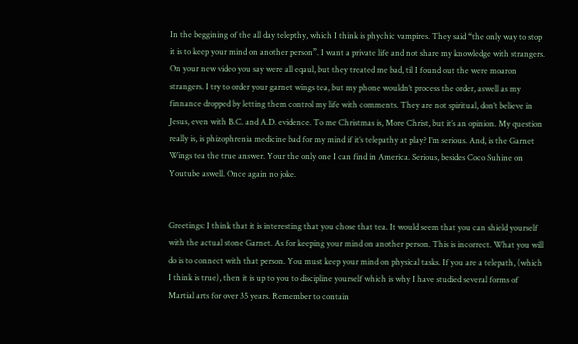In the beggining of the all day telepthy, which I think is phychic vampires. They said “the only way to stop it is to keep your mind on another person”. I want a private life and not share my knowledge with strangers. On your new video you say were all eqaul, but they treated me bad, til I found out the were moaron strangers. I try to order your garnet wings tea, but my phone wouldn’t process the order, aswell as my finnance dropped by letting them control my life with comments. They are not spiritual, don’t believe in Jesus, even with B.C. and A.D. evidence. To me Christmas is, More Christ, but it’s an opinion. My question really is, is phizophrenia medicine bad for my mind if it’s telepathy at play? I’m serious. And, is the Garnet Wings tea the true answer. Your the only one I can find in America. Serious, besides Coco Suhine on Youtube aswell. Once again no joke.


Greetings: I think that it is interesting that you chose that tea. It would seem that you can shield yourself with the actual stone Garnet. As for keeping your mind on another person. This is incorrect. What you will do is to connect with that person. You must keep your mind on physical tasks. If you are a telepath, (which I think is true), then it is up to you to discipline yourself which is why I have studied several forms of Martial arts for over 35 years. Remember to contain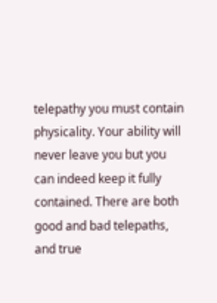telepathy you must contain physicality. Your ability will never leave you but you can indeed keep it fully contained. There are both good and bad telepaths, and true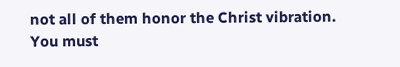not all of them honor the Christ vibration. You must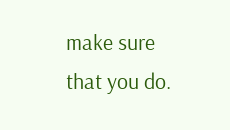make sure that you do.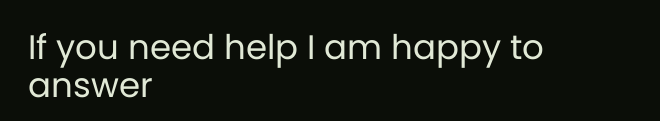If you need help I am happy to answer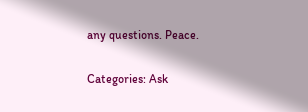any questions. Peace.

Categories: Ask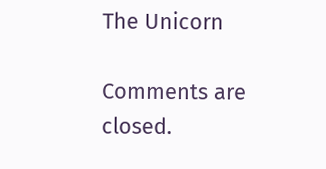The Unicorn

Comments are closed.